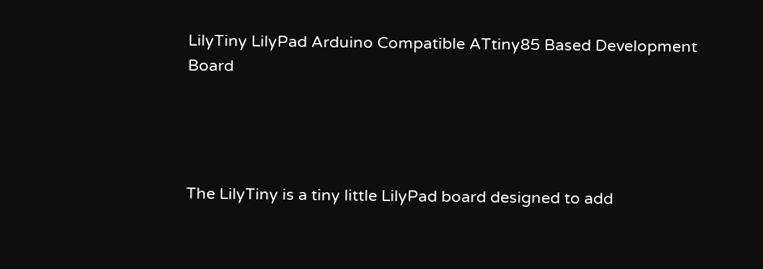LilyTiny LilyPad Arduino Compatible ATtiny85 Based Development Board




The LilyTiny is a tiny little LilyPad board designed to add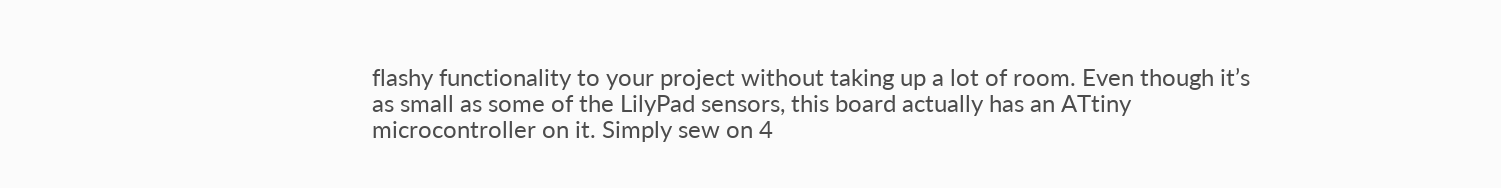flashy functionality to your project without taking up a lot of room. Even though it’s as small as some of the LilyPad sensors, this board actually has an ATtiny microcontroller on it. Simply sew on 4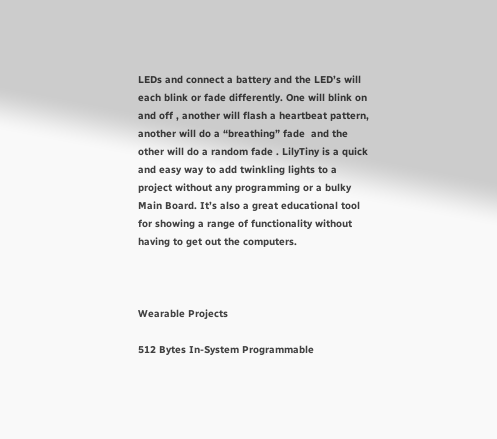LEDs and connect a battery and the LED’s will each blink or fade differently. One will blink on and off , another will flash a heartbeat pattern, another will do a “breathing” fade  and the other will do a random fade . LilyTiny is a quick and easy way to add twinkling lights to a project without any programming or a bulky Main Board. It’s also a great educational tool for showing a range of functionality without having to get out the computers.



Wearable Projects

512 Bytes In-System Programmable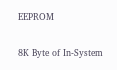EEPROM

8K Byte of In-System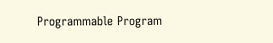Programmable Program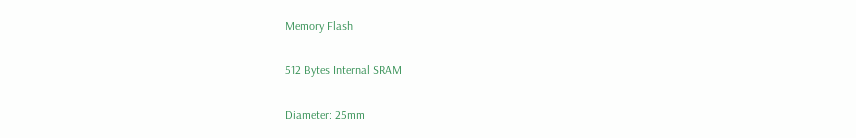Memory Flash

512 Bytes Internal SRAM

Diameter: 25mm